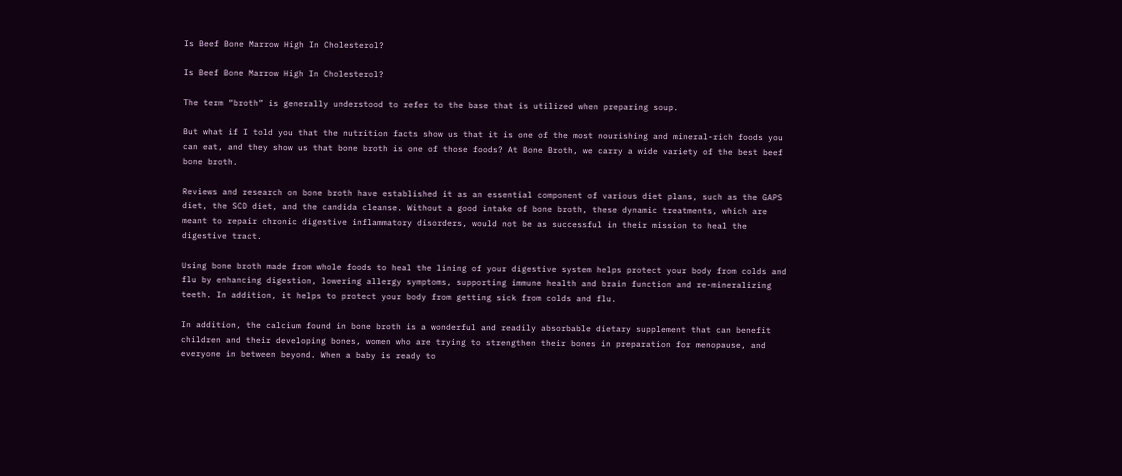Is Beef Bone Marrow High In Cholesterol?

Is Beef Bone Marrow High In Cholesterol?

The term “broth” is generally understood to refer to the base that is utilized when preparing soup.

But what if I told you that the nutrition facts show us that it is one of the most nourishing and mineral-rich foods you can eat, and they show us that bone broth is one of those foods? At Bone Broth, we carry a wide variety of the best beef bone broth.

Reviews and research on bone broth have established it as an essential component of various diet plans, such as the GAPS diet, the SCD diet, and the candida cleanse. Without a good intake of bone broth, these dynamic treatments, which are meant to repair chronic digestive inflammatory disorders, would not be as successful in their mission to heal the digestive tract.

Using bone broth made from whole foods to heal the lining of your digestive system helps protect your body from colds and flu by enhancing digestion, lowering allergy symptoms, supporting immune health and brain function and re-mineralizing teeth. In addition, it helps to protect your body from getting sick from colds and flu.

In addition, the calcium found in bone broth is a wonderful and readily absorbable dietary supplement that can benefit children and their developing bones, women who are trying to strengthen their bones in preparation for menopause, and everyone in between beyond. When a baby is ready to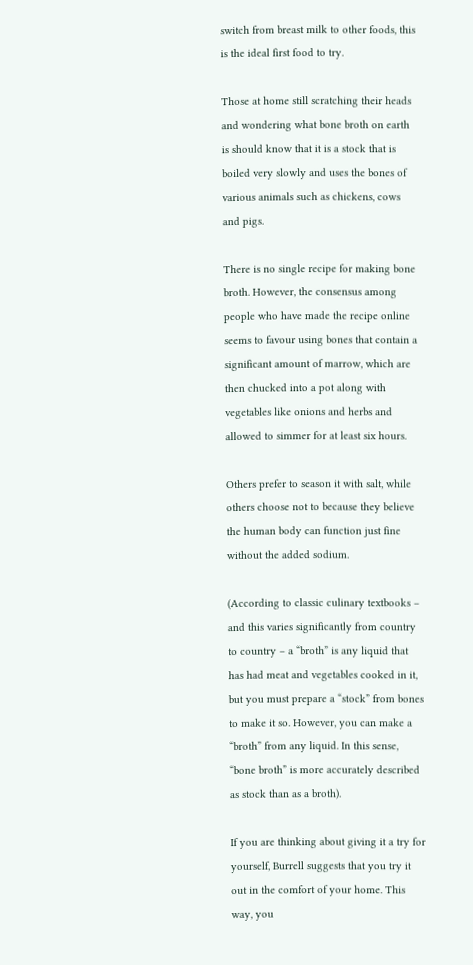switch from breast milk to other foods, this is the ideal first food to try.

Those at home still scratching their heads and wondering what bone broth on earth is should know that it is a stock that is boiled very slowly and uses the bones of various animals such as chickens, cows and pigs.

There is no single recipe for making bone broth. However, the consensus among people who have made the recipe online seems to favour using bones that contain a significant amount of marrow, which are then chucked into a pot along with vegetables like onions and herbs and allowed to simmer for at least six hours.

Others prefer to season it with salt, while others choose not to because they believe the human body can function just fine without the added sodium.

(According to classic culinary textbooks – and this varies significantly from country to country – a “broth” is any liquid that has had meat and vegetables cooked in it, but you must prepare a “stock” from bones to make it so. However, you can make a “broth” from any liquid. In this sense, “bone broth” is more accurately described as stock than as a broth).

If you are thinking about giving it a try for yourself, Burrell suggests that you try it out in the comfort of your home. This way, you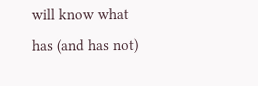will know what has (and has not)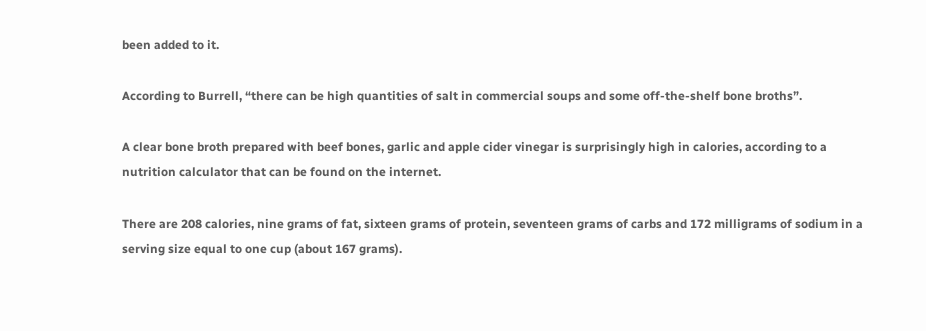been added to it.

According to Burrell, “there can be high quantities of salt in commercial soups and some off-the-shelf bone broths”.

A clear bone broth prepared with beef bones, garlic and apple cider vinegar is surprisingly high in calories, according to a nutrition calculator that can be found on the internet.

There are 208 calories, nine grams of fat, sixteen grams of protein, seventeen grams of carbs and 172 milligrams of sodium in a serving size equal to one cup (about 167 grams).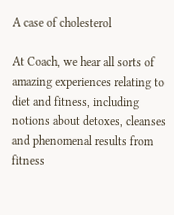A case of cholesterol

At Coach, we hear all sorts of amazing experiences relating to diet and fitness, including notions about detoxes, cleanses and phenomenal results from fitness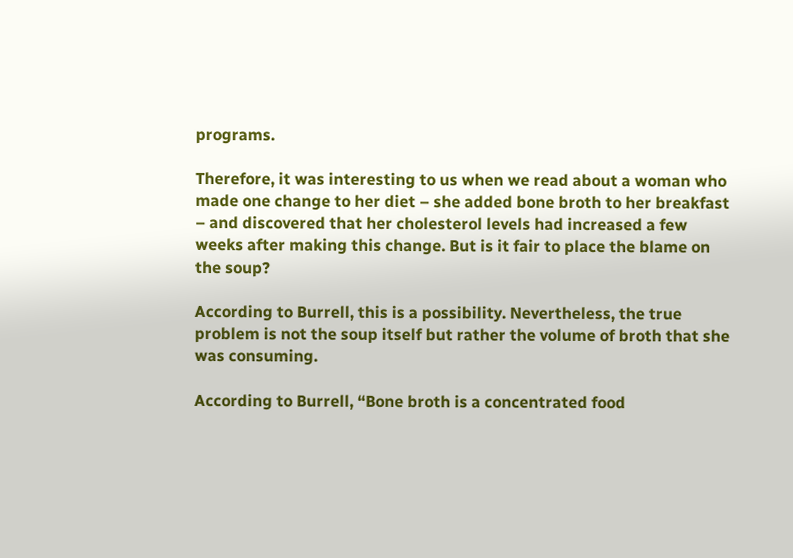programs.

Therefore, it was interesting to us when we read about a woman who made one change to her diet – she added bone broth to her breakfast – and discovered that her cholesterol levels had increased a few weeks after making this change. But is it fair to place the blame on the soup?

According to Burrell, this is a possibility. Nevertheless, the true problem is not the soup itself but rather the volume of broth that she was consuming.

According to Burrell, “Bone broth is a concentrated food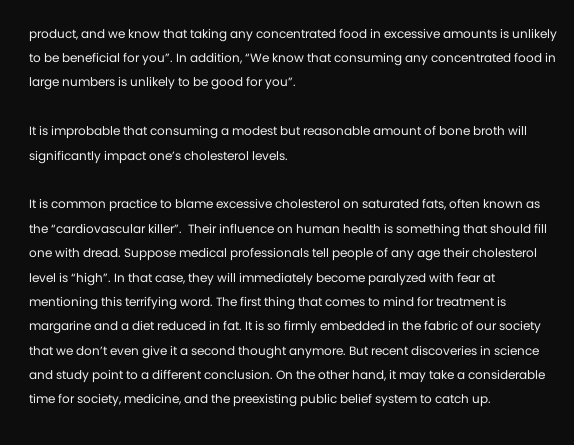product, and we know that taking any concentrated food in excessive amounts is unlikely to be beneficial for you”. In addition, “We know that consuming any concentrated food in large numbers is unlikely to be good for you”.

It is improbable that consuming a modest but reasonable amount of bone broth will significantly impact one’s cholesterol levels.

It is common practice to blame excessive cholesterol on saturated fats, often known as the “cardiovascular killer”.  Their influence on human health is something that should fill one with dread. Suppose medical professionals tell people of any age their cholesterol level is “high”. In that case, they will immediately become paralyzed with fear at mentioning this terrifying word. The first thing that comes to mind for treatment is margarine and a diet reduced in fat. It is so firmly embedded in the fabric of our society that we don’t even give it a second thought anymore. But recent discoveries in science and study point to a different conclusion. On the other hand, it may take a considerable time for society, medicine, and the preexisting public belief system to catch up.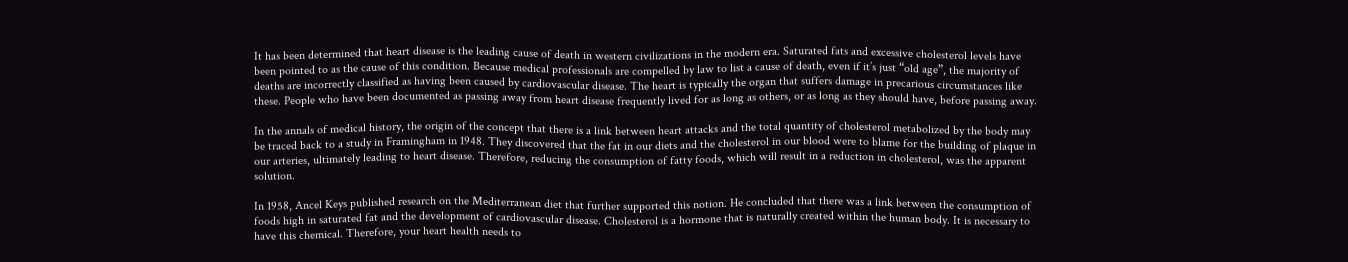It has been determined that heart disease is the leading cause of death in western civilizations in the modern era. Saturated fats and excessive cholesterol levels have been pointed to as the cause of this condition. Because medical professionals are compelled by law to list a cause of death, even if it’s just “old age”, the majority of deaths are incorrectly classified as having been caused by cardiovascular disease. The heart is typically the organ that suffers damage in precarious circumstances like these. People who have been documented as passing away from heart disease frequently lived for as long as others, or as long as they should have, before passing away.

In the annals of medical history, the origin of the concept that there is a link between heart attacks and the total quantity of cholesterol metabolized by the body may be traced back to a study in Framingham in 1948. They discovered that the fat in our diets and the cholesterol in our blood were to blame for the building of plaque in our arteries, ultimately leading to heart disease. Therefore, reducing the consumption of fatty foods, which will result in a reduction in cholesterol, was the apparent solution.

In 1958, Ancel Keys published research on the Mediterranean diet that further supported this notion. He concluded that there was a link between the consumption of foods high in saturated fat and the development of cardiovascular disease. Cholesterol is a hormone that is naturally created within the human body. It is necessary to have this chemical. Therefore, your heart health needs to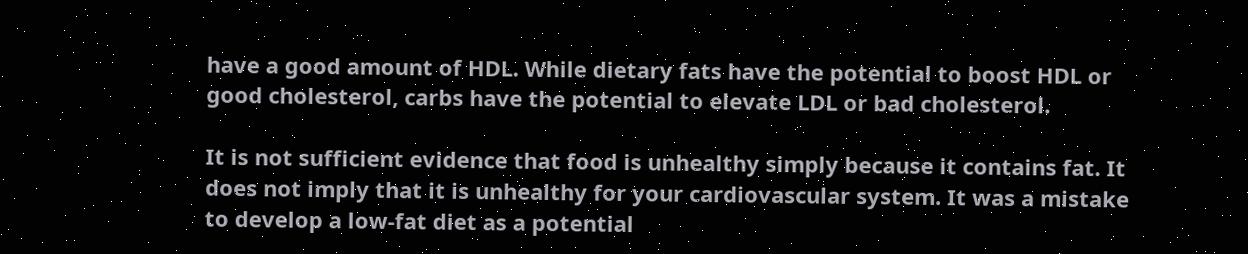have a good amount of HDL. While dietary fats have the potential to boost HDL or good cholesterol, carbs have the potential to elevate LDL or bad cholesterol.

It is not sufficient evidence that food is unhealthy simply because it contains fat. It does not imply that it is unhealthy for your cardiovascular system. It was a mistake to develop a low-fat diet as a potential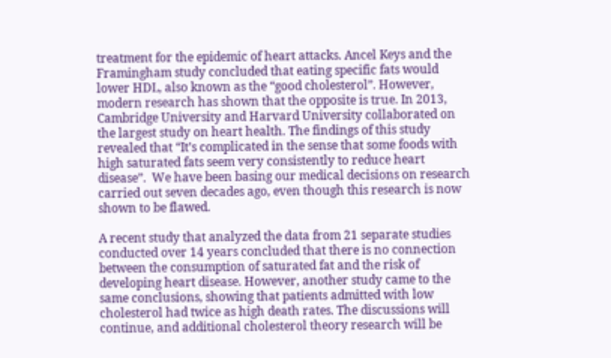treatment for the epidemic of heart attacks. Ancel Keys and the Framingham study concluded that eating specific fats would lower HDL, also known as the “good cholesterol”. However, modern research has shown that the opposite is true. In 2013, Cambridge University and Harvard University collaborated on the largest study on heart health. The findings of this study revealed that “It’s complicated in the sense that some foods with high saturated fats seem very consistently to reduce heart disease”.  We have been basing our medical decisions on research carried out seven decades ago, even though this research is now shown to be flawed.

A recent study that analyzed the data from 21 separate studies conducted over 14 years concluded that there is no connection between the consumption of saturated fat and the risk of developing heart disease. However, another study came to the same conclusions, showing that patients admitted with low cholesterol had twice as high death rates. The discussions will continue, and additional cholesterol theory research will be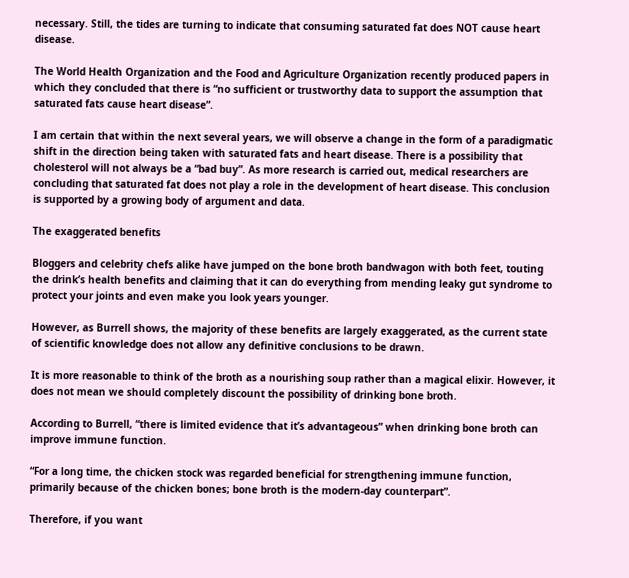necessary. Still, the tides are turning to indicate that consuming saturated fat does NOT cause heart disease.

The World Health Organization and the Food and Agriculture Organization recently produced papers in which they concluded that there is “no sufficient or trustworthy data to support the assumption that saturated fats cause heart disease”.

I am certain that within the next several years, we will observe a change in the form of a paradigmatic shift in the direction being taken with saturated fats and heart disease. There is a possibility that cholesterol will not always be a “bad buy”. As more research is carried out, medical researchers are concluding that saturated fat does not play a role in the development of heart disease. This conclusion is supported by a growing body of argument and data.

The exaggerated benefits

Bloggers and celebrity chefs alike have jumped on the bone broth bandwagon with both feet, touting the drink’s health benefits and claiming that it can do everything from mending leaky gut syndrome to protect your joints and even make you look years younger.

However, as Burrell shows, the majority of these benefits are largely exaggerated, as the current state of scientific knowledge does not allow any definitive conclusions to be drawn.

It is more reasonable to think of the broth as a nourishing soup rather than a magical elixir. However, it does not mean we should completely discount the possibility of drinking bone broth.

According to Burrell, “there is limited evidence that it’s advantageous” when drinking bone broth can improve immune function.

“For a long time, the chicken stock was regarded beneficial for strengthening immune function, primarily because of the chicken bones; bone broth is the modern-day counterpart”.

Therefore, if you want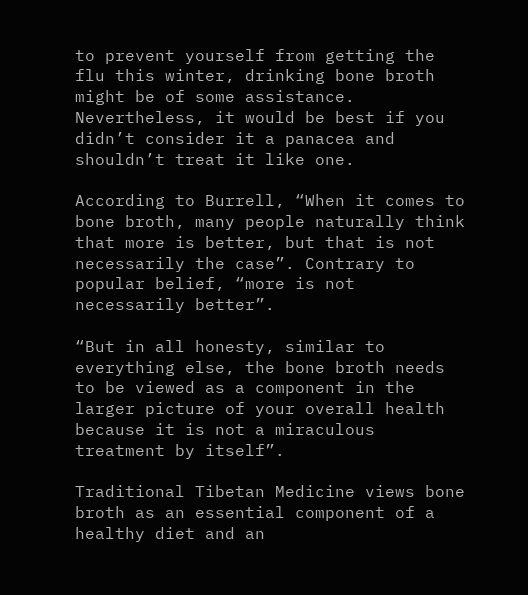to prevent yourself from getting the flu this winter, drinking bone broth might be of some assistance. Nevertheless, it would be best if you didn’t consider it a panacea and shouldn’t treat it like one.

According to Burrell, “When it comes to bone broth, many people naturally think that more is better, but that is not necessarily the case”. Contrary to popular belief, “more is not necessarily better”.

“But in all honesty, similar to everything else, the bone broth needs to be viewed as a component in the larger picture of your overall health because it is not a miraculous treatment by itself”.

Traditional Tibetan Medicine views bone broth as an essential component of a healthy diet and an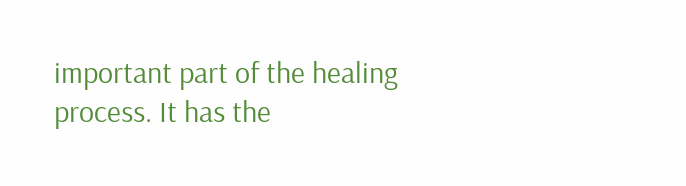important part of the healing process. It has the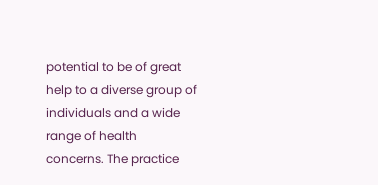potential to be of great help to a diverse group of individuals and a wide range of health concerns. The practice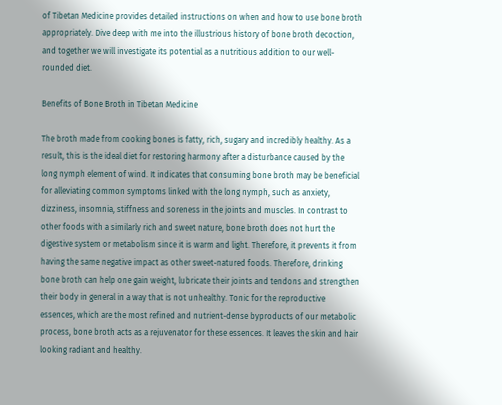of Tibetan Medicine provides detailed instructions on when and how to use bone broth appropriately. Dive deep with me into the illustrious history of bone broth decoction, and together we will investigate its potential as a nutritious addition to our well-rounded diet.

Benefits of Bone Broth in Tibetan Medicine

The broth made from cooking bones is fatty, rich, sugary and incredibly healthy. As a result, this is the ideal diet for restoring harmony after a disturbance caused by the long nymph element of wind. It indicates that consuming bone broth may be beneficial for alleviating common symptoms linked with the long nymph, such as anxiety, dizziness, insomnia, stiffness and soreness in the joints and muscles. In contrast to other foods with a similarly rich and sweet nature, bone broth does not hurt the digestive system or metabolism since it is warm and light. Therefore, it prevents it from having the same negative impact as other sweet-natured foods. Therefore, drinking bone broth can help one gain weight, lubricate their joints and tendons and strengthen their body in general in a way that is not unhealthy. Tonic for the reproductive essences, which are the most refined and nutrient-dense byproducts of our metabolic process, bone broth acts as a rejuvenator for these essences. It leaves the skin and hair looking radiant and healthy.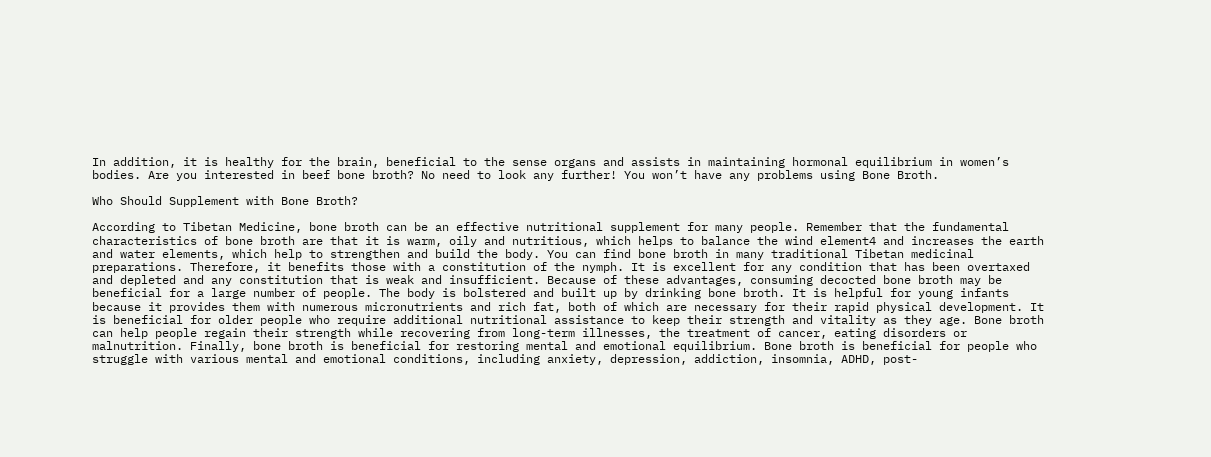In addition, it is healthy for the brain, beneficial to the sense organs and assists in maintaining hormonal equilibrium in women’s bodies. Are you interested in beef bone broth? No need to look any further! You won’t have any problems using Bone Broth.

Who Should Supplement with Bone Broth?

According to Tibetan Medicine, bone broth can be an effective nutritional supplement for many people. Remember that the fundamental characteristics of bone broth are that it is warm, oily and nutritious, which helps to balance the wind element4 and increases the earth and water elements, which help to strengthen and build the body. You can find bone broth in many traditional Tibetan medicinal preparations. Therefore, it benefits those with a constitution of the nymph. It is excellent for any condition that has been overtaxed and depleted and any constitution that is weak and insufficient. Because of these advantages, consuming decocted bone broth may be beneficial for a large number of people. The body is bolstered and built up by drinking bone broth. It is helpful for young infants because it provides them with numerous micronutrients and rich fat, both of which are necessary for their rapid physical development. It is beneficial for older people who require additional nutritional assistance to keep their strength and vitality as they age. Bone broth can help people regain their strength while recovering from long-term illnesses, the treatment of cancer, eating disorders or malnutrition. Finally, bone broth is beneficial for restoring mental and emotional equilibrium. Bone broth is beneficial for people who struggle with various mental and emotional conditions, including anxiety, depression, addiction, insomnia, ADHD, post-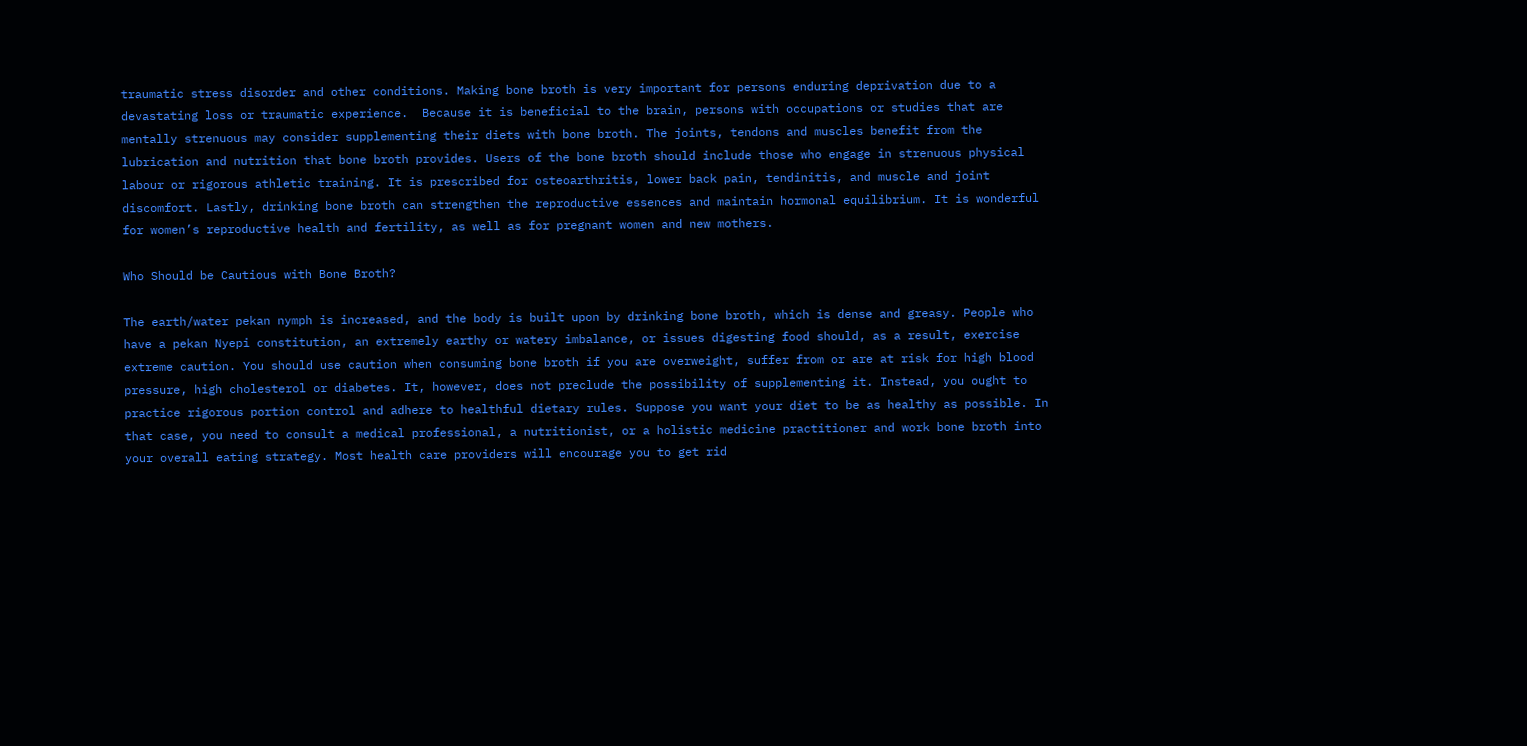traumatic stress disorder and other conditions. Making bone broth is very important for persons enduring deprivation due to a devastating loss or traumatic experience.  Because it is beneficial to the brain, persons with occupations or studies that are mentally strenuous may consider supplementing their diets with bone broth. The joints, tendons and muscles benefit from the lubrication and nutrition that bone broth provides. Users of the bone broth should include those who engage in strenuous physical labour or rigorous athletic training. It is prescribed for osteoarthritis, lower back pain, tendinitis, and muscle and joint discomfort. Lastly, drinking bone broth can strengthen the reproductive essences and maintain hormonal equilibrium. It is wonderful for women’s reproductive health and fertility, as well as for pregnant women and new mothers.

Who Should be Cautious with Bone Broth?

The earth/water pekan nymph is increased, and the body is built upon by drinking bone broth, which is dense and greasy. People who have a pekan Nyepi constitution, an extremely earthy or watery imbalance, or issues digesting food should, as a result, exercise extreme caution. You should use caution when consuming bone broth if you are overweight, suffer from or are at risk for high blood pressure, high cholesterol or diabetes. It, however, does not preclude the possibility of supplementing it. Instead, you ought to practice rigorous portion control and adhere to healthful dietary rules. Suppose you want your diet to be as healthy as possible. In that case, you need to consult a medical professional, a nutritionist, or a holistic medicine practitioner and work bone broth into your overall eating strategy. Most health care providers will encourage you to get rid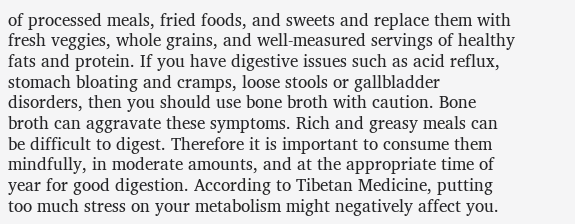of processed meals, fried foods, and sweets and replace them with fresh veggies, whole grains, and well-measured servings of healthy fats and protein. If you have digestive issues such as acid reflux, stomach bloating and cramps, loose stools or gallbladder disorders, then you should use bone broth with caution. Bone broth can aggravate these symptoms. Rich and greasy meals can be difficult to digest. Therefore it is important to consume them mindfully, in moderate amounts, and at the appropriate time of year for good digestion. According to Tibetan Medicine, putting too much stress on your metabolism might negatively affect you.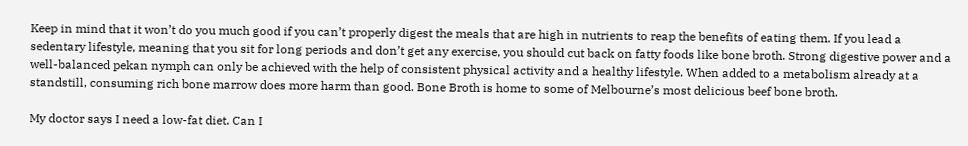Keep in mind that it won’t do you much good if you can’t properly digest the meals that are high in nutrients to reap the benefits of eating them. If you lead a sedentary lifestyle, meaning that you sit for long periods and don’t get any exercise, you should cut back on fatty foods like bone broth. Strong digestive power and a well-balanced pekan nymph can only be achieved with the help of consistent physical activity and a healthy lifestyle. When added to a metabolism already at a standstill, consuming rich bone marrow does more harm than good. Bone Broth is home to some of Melbourne’s most delicious beef bone broth.

My doctor says I need a low-fat diet. Can I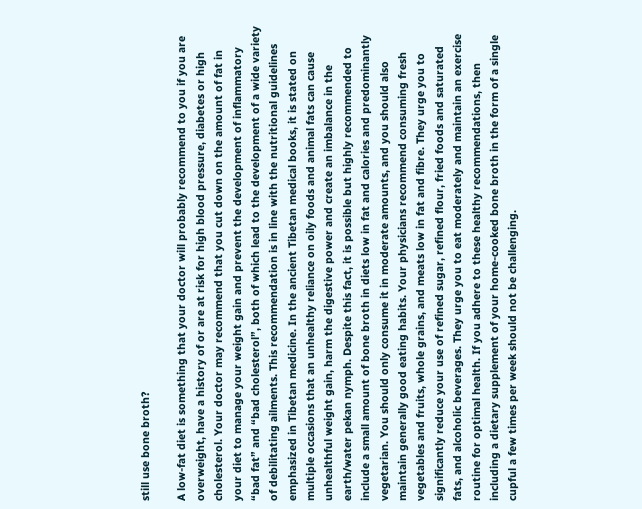still use bone broth?

A low-fat diet is something that your doctor will probably recommend to you if you are overweight, have a history of or are at risk for high blood pressure, diabetes or high cholesterol. Your doctor may recommend that you cut down on the amount of fat in your diet to manage your weight gain and prevent the development of inflammatory “bad fat” and “bad cholesterol”, both of which lead to the development of a wide variety of debilitating ailments. This recommendation is in line with the nutritional guidelines emphasized in Tibetan medicine. In the ancient Tibetan medical books, it is stated on multiple occasions that an unhealthy reliance on oily foods and animal fats can cause unhealthful weight gain, harm the digestive power and create an imbalance in the earth/water pekan nymph. Despite this fact, it is possible but highly recommended to include a small amount of bone broth in diets low in fat and calories and predominantly vegetarian. You should only consume it in moderate amounts, and you should also maintain generally good eating habits. Your physicians recommend consuming fresh vegetables and fruits, whole grains, and meats low in fat and fibre. They urge you to significantly reduce your use of refined sugar, refined flour, fried foods and saturated fats, and alcoholic beverages. They urge you to eat moderately and maintain an exercise routine for optimal health. If you adhere to these healthy recommendations, then including a dietary supplement of your home-cooked bone broth in the form of a single cupful a few times per week should not be challenging.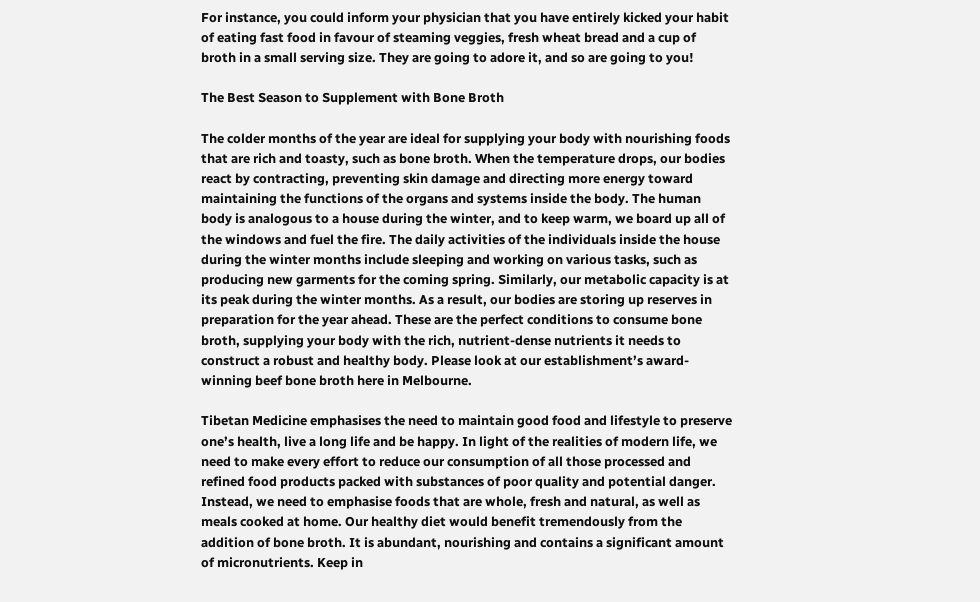For instance, you could inform your physician that you have entirely kicked your habit of eating fast food in favour of steaming veggies, fresh wheat bread and a cup of broth in a small serving size. They are going to adore it, and so are going to you!

The Best Season to Supplement with Bone Broth

The colder months of the year are ideal for supplying your body with nourishing foods that are rich and toasty, such as bone broth. When the temperature drops, our bodies react by contracting, preventing skin damage and directing more energy toward maintaining the functions of the organs and systems inside the body. The human body is analogous to a house during the winter, and to keep warm, we board up all of the windows and fuel the fire. The daily activities of the individuals inside the house during the winter months include sleeping and working on various tasks, such as producing new garments for the coming spring. Similarly, our metabolic capacity is at its peak during the winter months. As a result, our bodies are storing up reserves in preparation for the year ahead. These are the perfect conditions to consume bone broth, supplying your body with the rich, nutrient-dense nutrients it needs to construct a robust and healthy body. Please look at our establishment’s award-winning beef bone broth here in Melbourne.

Tibetan Medicine emphasises the need to maintain good food and lifestyle to preserve one’s health, live a long life and be happy. In light of the realities of modern life, we need to make every effort to reduce our consumption of all those processed and refined food products packed with substances of poor quality and potential danger. Instead, we need to emphasise foods that are whole, fresh and natural, as well as meals cooked at home. Our healthy diet would benefit tremendously from the addition of bone broth. It is abundant, nourishing and contains a significant amount of micronutrients. Keep in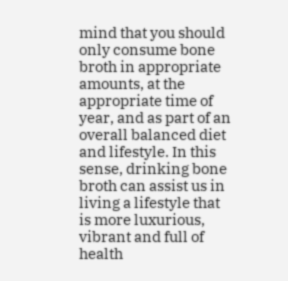mind that you should only consume bone broth in appropriate amounts, at the appropriate time of year, and as part of an overall balanced diet and lifestyle. In this sense, drinking bone broth can assist us in living a lifestyle that is more luxurious, vibrant and full of health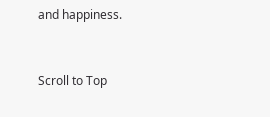and happiness.


Scroll to Top